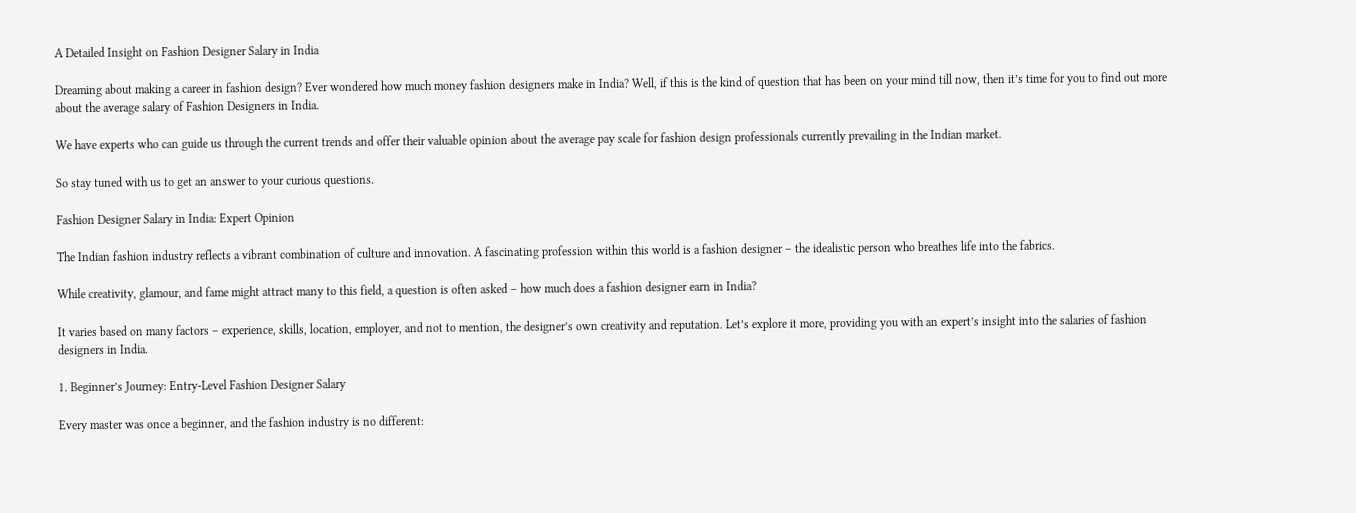A Detailed Insight on Fashion Designer Salary in India

Dreaming about making a career in fashion design? Ever wondered how much money fashion designers make in India? Well, if this is the kind of question that has been on your mind till now, then it’s time for you to find out more about the average salary of Fashion Designers in India.

We have experts who can guide us through the current trends and offer their valuable opinion about the average pay scale for fashion design professionals currently prevailing in the Indian market.

So stay tuned with us to get an answer to your curious questions.

Fashion Designer Salary in India: Expert Opinion

The Indian fashion industry reflects a vibrant combination of culture and innovation. A fascinating profession within this world is a fashion designer – the idealistic person who breathes life into the fabrics.

While creativity, glamour, and fame might attract many to this field, a question is often asked – how much does a fashion designer earn in India?

It varies based on many factors – experience, skills, location, employer, and not to mention, the designer’s own creativity and reputation. Let’s explore it more, providing you with an expert’s insight into the salaries of fashion designers in India.

1. Beginner’s Journey: Entry-Level Fashion Designer Salary

Every master was once a beginner, and the fashion industry is no different: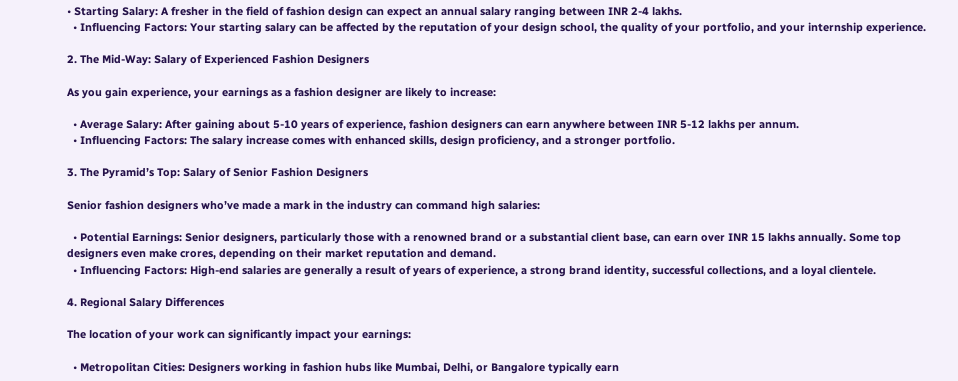• Starting Salary: A fresher in the field of fashion design can expect an annual salary ranging between INR 2-4 lakhs.
  • Influencing Factors: Your starting salary can be affected by the reputation of your design school, the quality of your portfolio, and your internship experience.

2. The Mid-Way: Salary of Experienced Fashion Designers

As you gain experience, your earnings as a fashion designer are likely to increase:

  • Average Salary: After gaining about 5-10 years of experience, fashion designers can earn anywhere between INR 5-12 lakhs per annum.
  • Influencing Factors: The salary increase comes with enhanced skills, design proficiency, and a stronger portfolio.

3. The Pyramid’s Top: Salary of Senior Fashion Designers

Senior fashion designers who’ve made a mark in the industry can command high salaries:

  • Potential Earnings: Senior designers, particularly those with a renowned brand or a substantial client base, can earn over INR 15 lakhs annually. Some top designers even make crores, depending on their market reputation and demand.
  • Influencing Factors: High-end salaries are generally a result of years of experience, a strong brand identity, successful collections, and a loyal clientele.

4. Regional Salary Differences

The location of your work can significantly impact your earnings:

  • Metropolitan Cities: Designers working in fashion hubs like Mumbai, Delhi, or Bangalore typically earn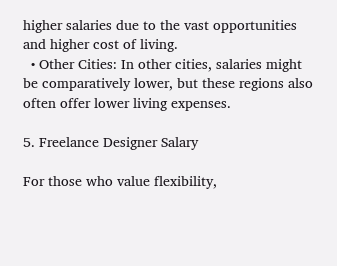higher salaries due to the vast opportunities and higher cost of living.
  • Other Cities: In other cities, salaries might be comparatively lower, but these regions also often offer lower living expenses.

5. Freelance Designer Salary

For those who value flexibility,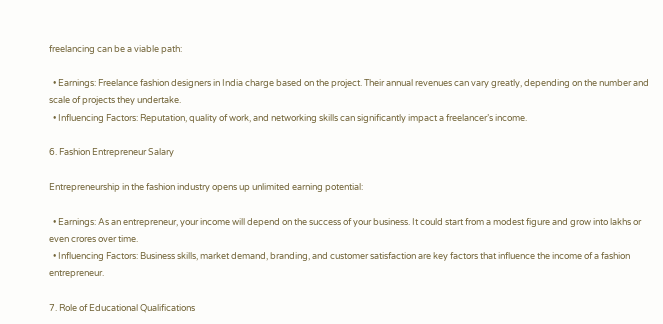freelancing can be a viable path:

  • Earnings: Freelance fashion designers in India charge based on the project. Their annual revenues can vary greatly, depending on the number and scale of projects they undertake.
  • Influencing Factors: Reputation, quality of work, and networking skills can significantly impact a freelancer’s income.

6. Fashion Entrepreneur Salary

Entrepreneurship in the fashion industry opens up unlimited earning potential:

  • Earnings: As an entrepreneur, your income will depend on the success of your business. It could start from a modest figure and grow into lakhs or even crores over time.
  • Influencing Factors: Business skills, market demand, branding, and customer satisfaction are key factors that influence the income of a fashion entrepreneur.

7. Role of Educational Qualifications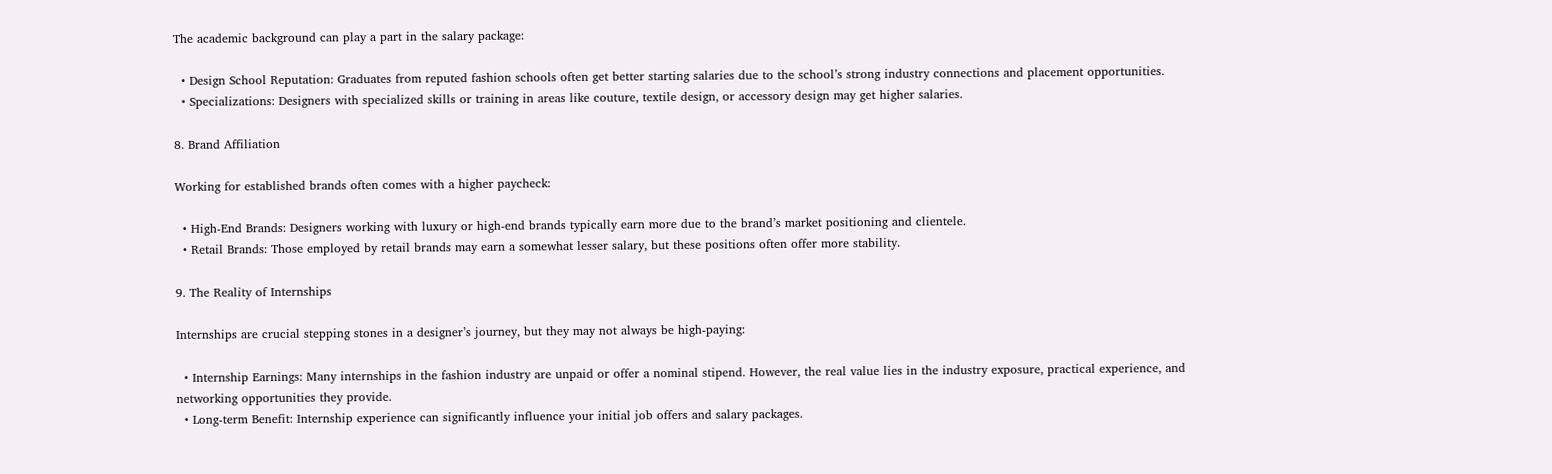The academic background can play a part in the salary package:

  • Design School Reputation: Graduates from reputed fashion schools often get better starting salaries due to the school’s strong industry connections and placement opportunities.
  • Specializations: Designers with specialized skills or training in areas like couture, textile design, or accessory design may get higher salaries.

8. Brand Affiliation

Working for established brands often comes with a higher paycheck:

  • High-End Brands: Designers working with luxury or high-end brands typically earn more due to the brand’s market positioning and clientele.
  • Retail Brands: Those employed by retail brands may earn a somewhat lesser salary, but these positions often offer more stability.

9. The Reality of Internships

Internships are crucial stepping stones in a designer’s journey, but they may not always be high-paying:

  • Internship Earnings: Many internships in the fashion industry are unpaid or offer a nominal stipend. However, the real value lies in the industry exposure, practical experience, and networking opportunities they provide.
  • Long-term Benefit: Internship experience can significantly influence your initial job offers and salary packages.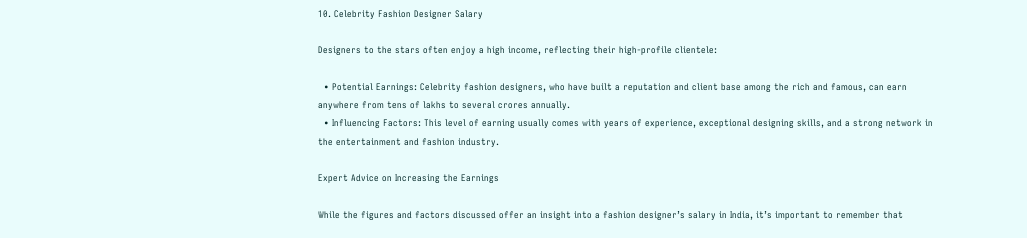10. Celebrity Fashion Designer Salary

Designers to the stars often enjoy a high income, reflecting their high-profile clientele:

  • Potential Earnings: Celebrity fashion designers, who have built a reputation and client base among the rich and famous, can earn anywhere from tens of lakhs to several crores annually.
  • Influencing Factors: This level of earning usually comes with years of experience, exceptional designing skills, and a strong network in the entertainment and fashion industry.

Expert Advice on Increasing the Earnings

While the figures and factors discussed offer an insight into a fashion designer’s salary in India, it’s important to remember that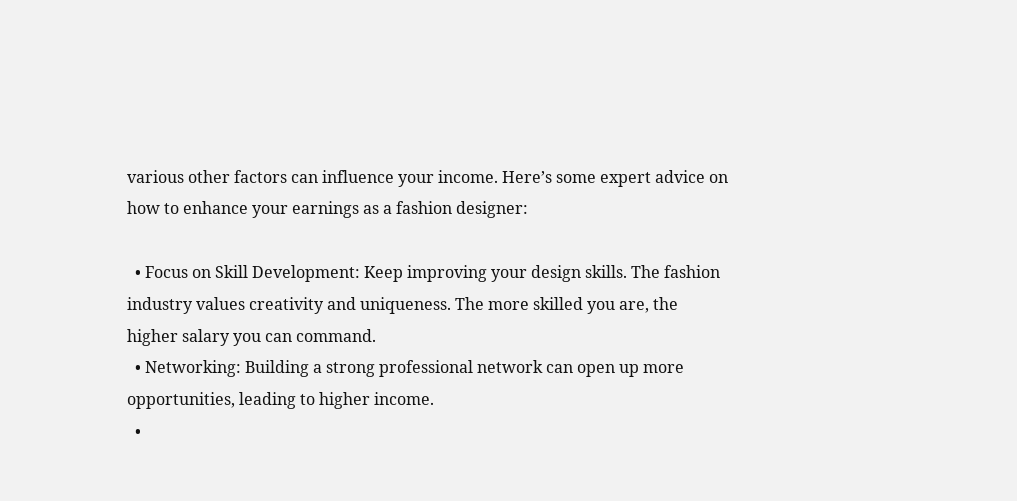various other factors can influence your income. Here’s some expert advice on how to enhance your earnings as a fashion designer:

  • Focus on Skill Development: Keep improving your design skills. The fashion industry values creativity and uniqueness. The more skilled you are, the higher salary you can command.
  • Networking: Building a strong professional network can open up more opportunities, leading to higher income.
  •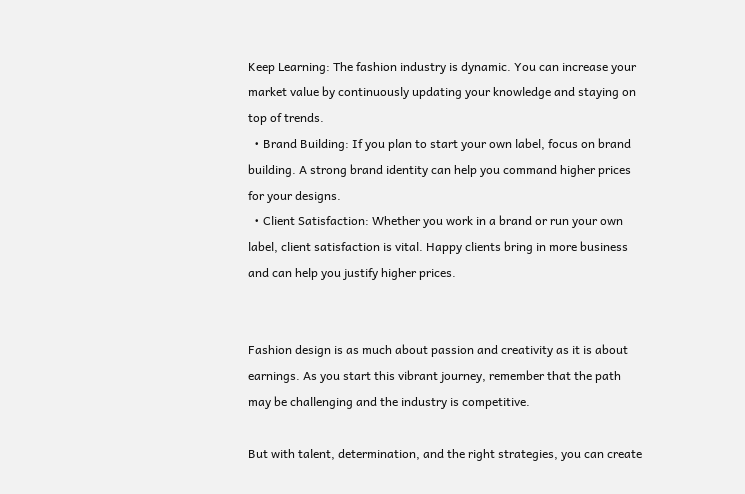Keep Learning: The fashion industry is dynamic. You can increase your market value by continuously updating your knowledge and staying on top of trends.
  • Brand Building: If you plan to start your own label, focus on brand building. A strong brand identity can help you command higher prices for your designs.
  • Client Satisfaction: Whether you work in a brand or run your own label, client satisfaction is vital. Happy clients bring in more business and can help you justify higher prices.


Fashion design is as much about passion and creativity as it is about earnings. As you start this vibrant journey, remember that the path may be challenging and the industry is competitive.

But with talent, determination, and the right strategies, you can create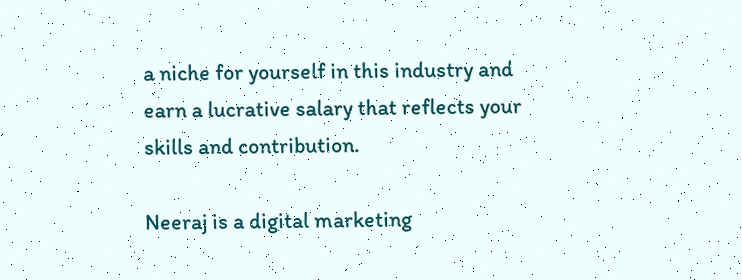a niche for yourself in this industry and earn a lucrative salary that reflects your skills and contribution.

Neeraj is a digital marketing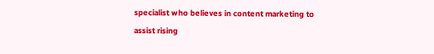specialist who believes in content marketing to assist rising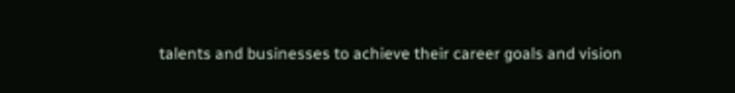talents and businesses to achieve their career goals and vision